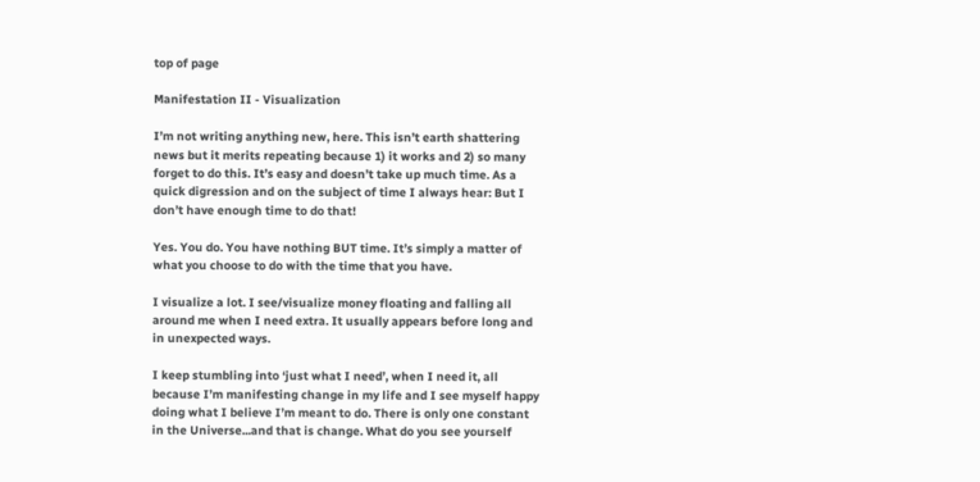top of page

Manifestation II - Visualization

I’m not writing anything new, here. This isn’t earth shattering news but it merits repeating because 1) it works and 2) so many forget to do this. It’s easy and doesn’t take up much time. As a quick digression and on the subject of time I always hear: But I don’t have enough time to do that!

Yes. You do. You have nothing BUT time. It’s simply a matter of what you choose to do with the time that you have.

I visualize a lot. I see/visualize money floating and falling all around me when I need extra. It usually appears before long and in unexpected ways.

I keep stumbling into ‘just what I need’, when I need it, all because I’m manifesting change in my life and I see myself happy doing what I believe I’m meant to do. There is only one constant in the Universe...and that is change. What do you see yourself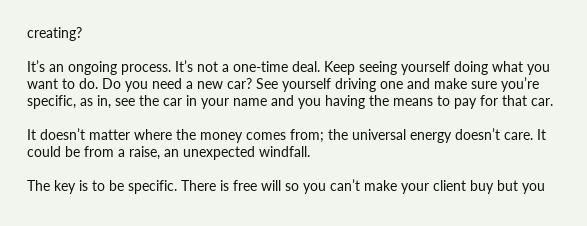creating?

It’s an ongoing process. It’s not a one-time deal. Keep seeing yourself doing what you want to do. Do you need a new car? See yourself driving one and make sure you’re specific, as in, see the car in your name and you having the means to pay for that car.

It doesn’t matter where the money comes from; the universal energy doesn’t care. It could be from a raise, an unexpected windfall.

The key is to be specific. There is free will so you can’t make your client buy but you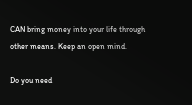CAN bring money into your life through other means. Keep an open mind.

Do you need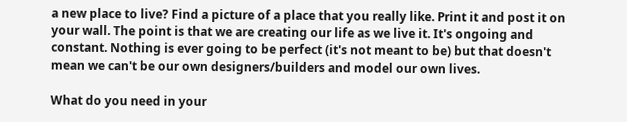a new place to live? Find a picture of a place that you really like. Print it and post it on your wall. The point is that we are creating our life as we live it. It's ongoing and constant. Nothing is ever going to be perfect (it's not meant to be) but that doesn't mean we can't be our own designers/builders and model our own lives.

What do you need in your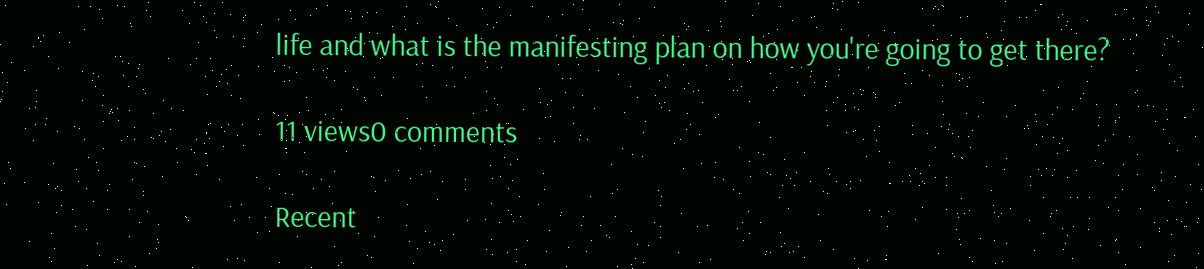life and what is the manifesting plan on how you're going to get there?

11 views0 comments

Recent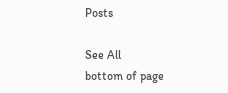Posts

See All
bottom of page